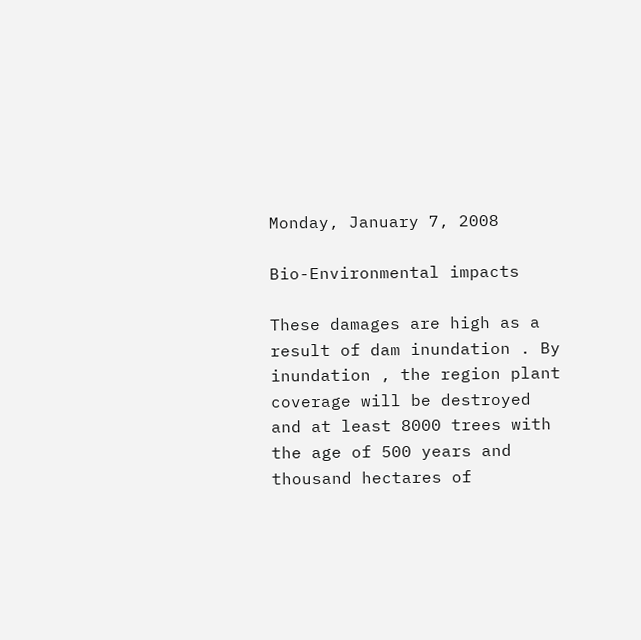Monday, January 7, 2008

Bio-Environmental impacts

These damages are high as a result of dam inundation . By inundation , the region plant coverage will be destroyed and at least 8000 trees with the age of 500 years and thousand hectares of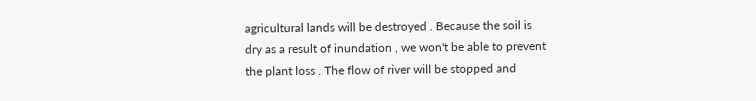agricultural lands will be destroyed . Because the soil is dry as a result of inundation , we won't be able to prevent the plant loss . The flow of river will be stopped and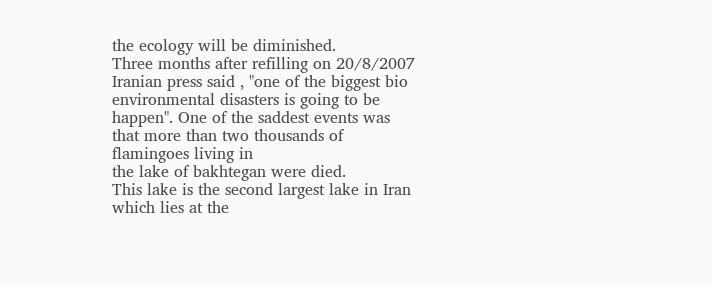the ecology will be diminished.
Three months after refilling on 20/8/2007 Iranian press said , "one of the biggest bio environmental disasters is going to be happen". One of the saddest events was that more than two thousands of flamingoes living in
the lake of bakhtegan were died.
This lake is the second largest lake in Iran which lies at the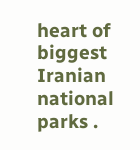heart of biggest Iranian national parks .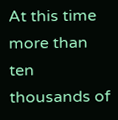At this time more than ten thousands of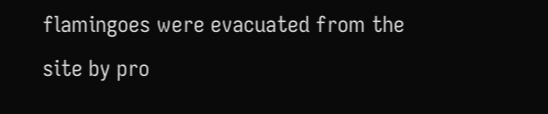flamingoes were evacuated from the site by pro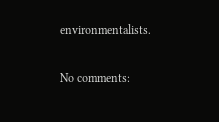environmentalists.

No comments: